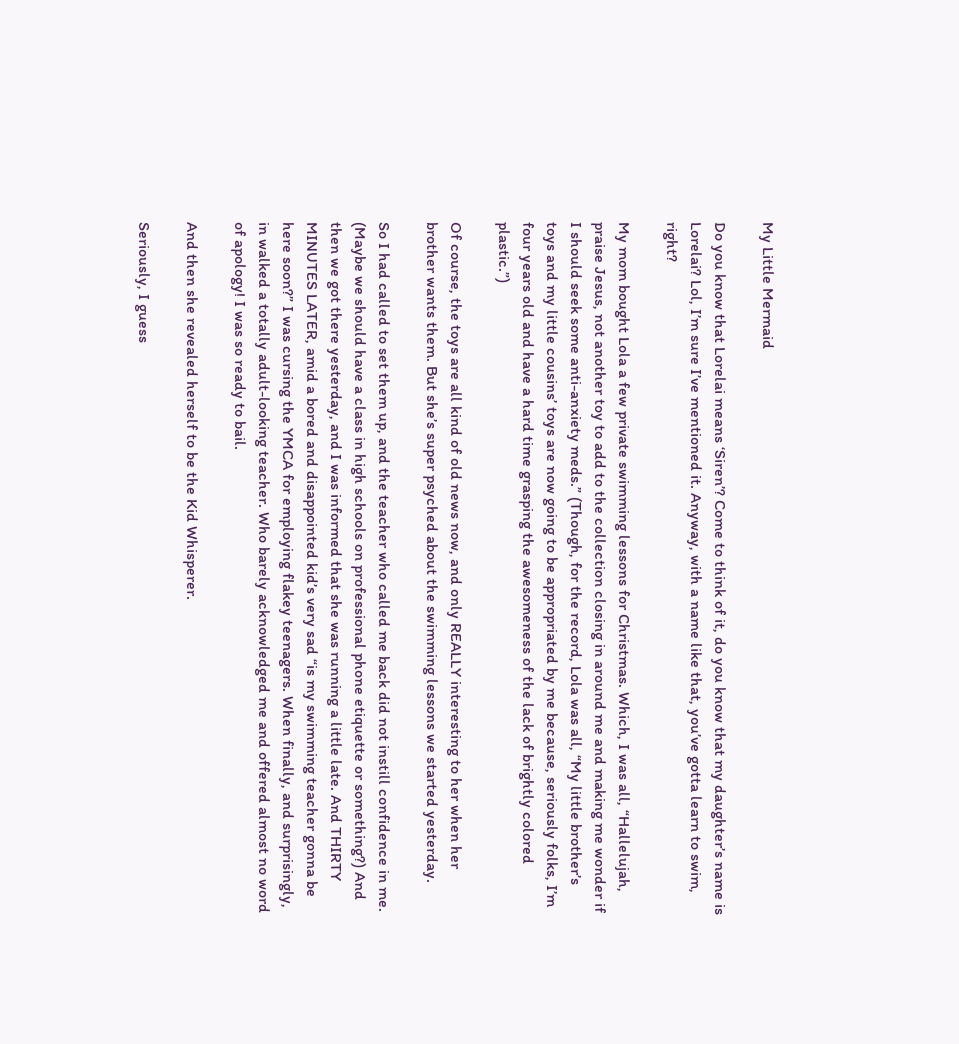My Little Mermaid

Do you know that Lorelai means ‘Siren’? Come to think of it, do you know that my daughter’s name is Lorelai? Lol, I’m sure I’ve mentioned it. Anyway, with a name like that, you’ve gotta learn to swim, right?

My mom bought Lola a few private swimming lessons for Christmas. Which, I was all, “Hallelujah, praise Jesus, not another toy to add to the collection closing in around me and making me wonder if I should seek some anti-anxiety meds.” (Though, for the record, Lola was all, “My little brother’s toys and my little cousins’ toys are now going to be appropriated by me because, seriously folks, I’m four years old and have a hard time grasping the awesomeness of the lack of brightly colored plastic.”)

Of course, the toys are all kind of old news now, and only REALLY interesting to her when her brother wants them. But she’s super psyched about the swimming lessons we started yesterday.

So I had called to set them up, and the teacher who called me back did not instill confidence in me. (Maybe we should have a class in high schools on professional phone etiquette or something?) And then we got there yesterday, and I was informed that she was running a little late. And THIRTY MINUTES LATER, amid a bored and disappointed kid’s very sad “is my swimming teacher gonna be here soon?” I was cursing the YMCA for employing flakey teenagers. When finally, and surprisingly, in walked a totally adult-looking teacher. Who barely acknowledged me and offered almost no word of apology! I was so ready to bail.

And then she revealed herself to be the Kid Whisperer.

Seriously, I guess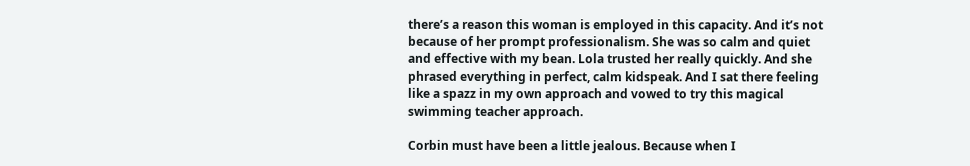there’s a reason this woman is employed in this capacity. And it’s not because of her prompt professionalism. She was so calm and quiet and effective with my bean. Lola trusted her really quickly. And she phrased everything in perfect, calm kidspeak. And I sat there feeling like a spazz in my own approach and vowed to try this magical swimming teacher approach.

Corbin must have been a little jealous. Because when I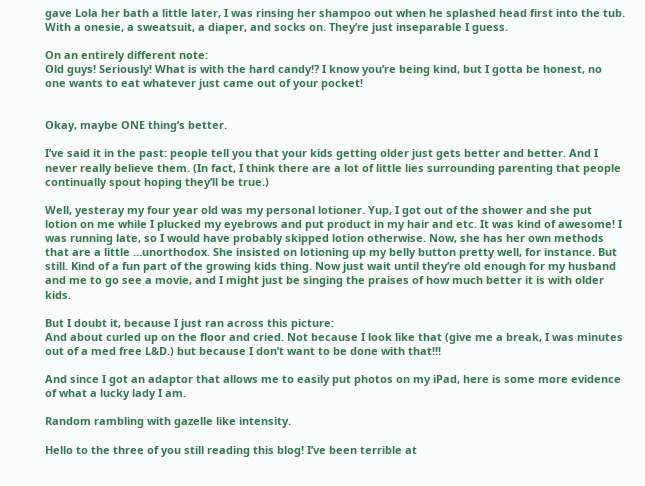gave Lola her bath a little later, I was rinsing her shampoo out when he splashed head first into the tub. With a onesie, a sweatsuit, a diaper, and socks on. They’re just inseparable I guess.

On an entirely different note:
Old guys! Seriously! What is with the hard candy!? I know you’re being kind, but I gotta be honest, no one wants to eat whatever just came out of your pocket!


Okay, maybe ONE thing’s better.

I’ve said it in the past: people tell you that your kids getting older just gets better and better. And I never really believe them. (In fact, I think there are a lot of little lies surrounding parenting that people continually spout hoping they’ll be true.)

Well, yesteray my four year old was my personal lotioner. Yup, I got out of the shower and she put lotion on me while I plucked my eyebrows and put product in my hair and etc. It was kind of awesome! I was running late, so I would have probably skipped lotion otherwise. Now, she has her own methods that are a little …unorthodox. She insisted on lotioning up my belly button pretty well, for instance. But still. Kind of a fun part of the growing kids thing. Now just wait until they’re old enough for my husband and me to go see a movie, and I might just be singing the praises of how much better it is with older kids.

But I doubt it, because I just ran across this picture:
And about curled up on the floor and cried. Not because I look like that (give me a break, I was minutes out of a med free L&D.) but because I don’t want to be done with that!!!

And since I got an adaptor that allows me to easily put photos on my iPad, here is some more evidence of what a lucky lady I am.

Random rambling with gazelle like intensity.

Hello to the three of you still reading this blog! I’ve been terrible at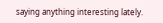saying anything interesting lately.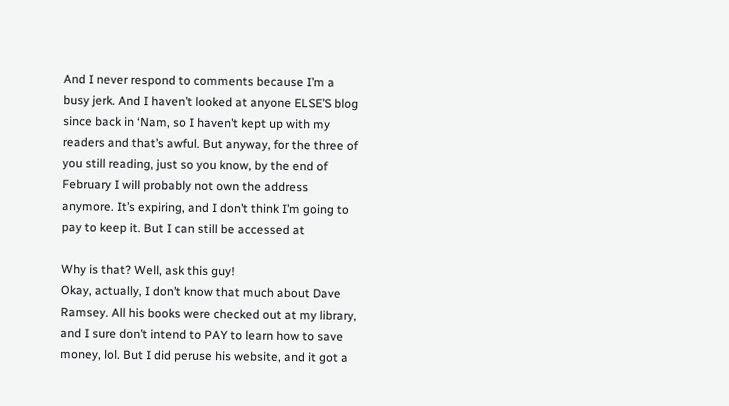And I never respond to comments because I’m a busy jerk. And I haven’t looked at anyone ELSE’S blog since back in ‘Nam, so I haven’t kept up with my readers and that’s awful. But anyway, for the three of you still reading, just so you know, by the end of February I will probably not own the address anymore. It’s expiring, and I don’t think I’m going to pay to keep it. But I can still be accessed at

Why is that? Well, ask this guy!
Okay, actually, I don’t know that much about Dave Ramsey. All his books were checked out at my library, and I sure don’t intend to PAY to learn how to save money, lol. But I did peruse his website, and it got a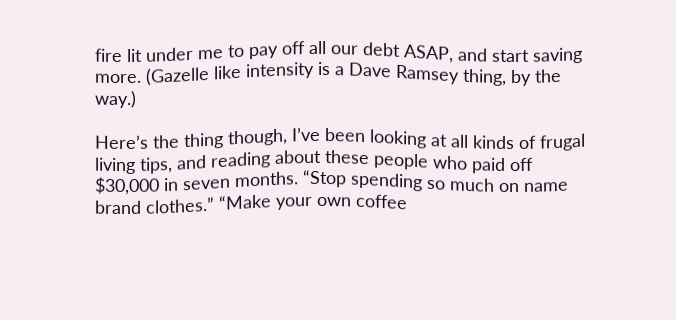fire lit under me to pay off all our debt ASAP, and start saving more. (Gazelle like intensity is a Dave Ramsey thing, by the way.)

Here’s the thing though, I’ve been looking at all kinds of frugal living tips, and reading about these people who paid off $30,000 in seven months. “Stop spending so much on name brand clothes.” “Make your own coffee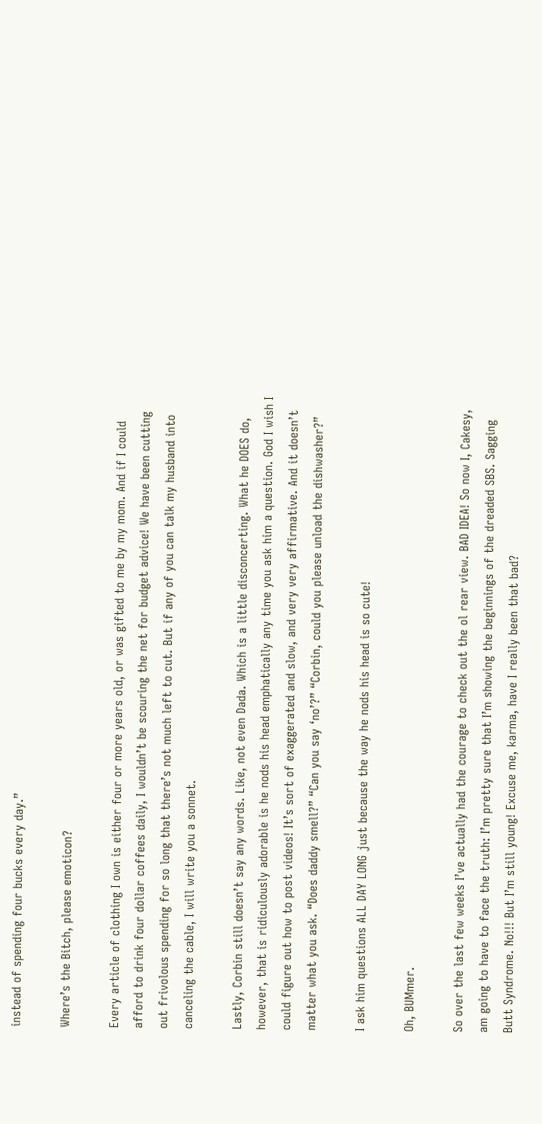instead of spending four bucks every day.”

Where’s the Bitch, please emoticon?

Every article of clothing I own is either four or more years old, or was gifted to me by my mom. And if I could afford to drink four dollar coffees daily, I wouldn’t be scouring the net for budget advice! We have been cutting out frivolous spending for so long that there’s not much left to cut. But if any of you can talk my husband into canceling the cable, I will write you a sonnet.

Lastly, Corbin still doesn’t say any words. Like, not even Dada. Which is a little disconcerting. What he DOES do, however, that is ridiculously adorable is he nods his head emphatically any time you ask him a question. God I wish I could figure out how to post videos! It’s sort of exaggerated and slow, and very very affirmative. And it doesn’t matter what you ask. “Does daddy smell?” “Can you say ‘no’?” “Corbin, could you please unload the dishwasher?”

I ask him questions ALL DAY LONG just because the way he nods his head is so cute!

Oh, BUMmer.

So over the last few weeks I’ve actually had the courage to check out the ol rear view. BAD IDEA! So now I, Cakesy, am going to have to face the truth: I’m pretty sure that I’m showing the beginnings of the dreaded SBS. Sagging Butt Syndrome. No!!! But I’m still young! Excuse me, karma, have I really been that bad?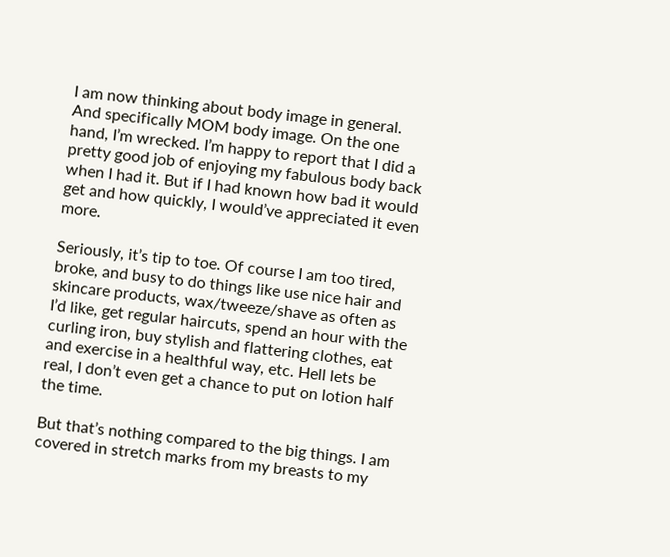I am now thinking about body image in general. And specifically MOM body image. On the one hand, I’m wrecked. I’m happy to report that I did a pretty good job of enjoying my fabulous body back when I had it. But if I had known how bad it would get and how quickly, I would’ve appreciated it even more.

Seriously, it’s tip to toe. Of course I am too tired, broke, and busy to do things like use nice hair and skincare products, wax/tweeze/shave as often as I’d like, get regular haircuts, spend an hour with the curling iron, buy stylish and flattering clothes, eat and exercise in a healthful way, etc. Hell lets be real, I don’t even get a chance to put on lotion half the time.

But that’s nothing compared to the big things. I am covered in stretch marks from my breasts to my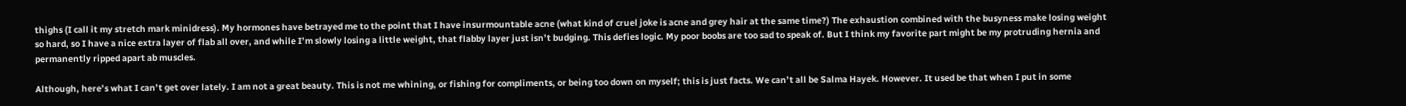thighs (I call it my stretch mark minidress). My hormones have betrayed me to the point that I have insurmountable acne (what kind of cruel joke is acne and grey hair at the same time?) The exhaustion combined with the busyness make losing weight so hard, so I have a nice extra layer of flab all over, and while I’m slowly losing a little weight, that flabby layer just isn’t budging. This defies logic. My poor boobs are too sad to speak of. But I think my favorite part might be my protruding hernia and permanently ripped apart ab muscles.

Although, here’s what I can’t get over lately. I am not a great beauty. This is not me whining, or fishing for compliments, or being too down on myself; this is just facts. We can’t all be Salma Hayek. However. It used be that when I put in some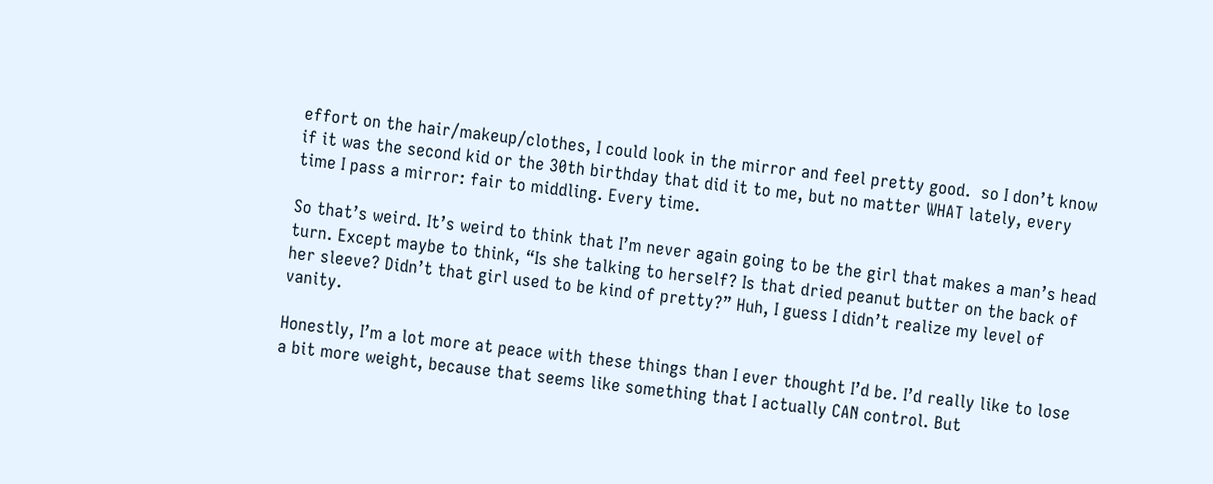effort on the hair/makeup/clothes, I could look in the mirror and feel pretty good.  so I don’t know if it was the second kid or the 30th birthday that did it to me, but no matter WHAT lately, every time I pass a mirror: fair to middling. Every time.

So that’s weird. It’s weird to think that I’m never again going to be the girl that makes a man’s head turn. Except maybe to think, “Is she talking to herself? Is that dried peanut butter on the back of her sleeve? Didn’t that girl used to be kind of pretty?” Huh, I guess I didn’t realize my level of vanity.

Honestly, I’m a lot more at peace with these things than I ever thought I’d be. I’d really like to lose a bit more weight, because that seems like something that I actually CAN control. But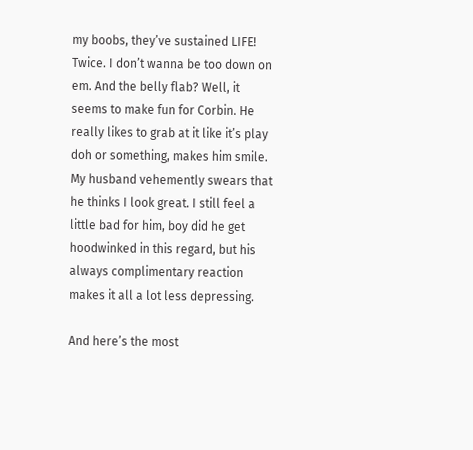my boobs, they’ve sustained LIFE! Twice. I don’t wanna be too down on em. And the belly flab? Well, it seems to make fun for Corbin. He really likes to grab at it like it’s play doh or something, makes him smile.  My husband vehemently swears that he thinks I look great. I still feel a little bad for him, boy did he get hoodwinked in this regard, but his always complimentary reaction makes it all a lot less depressing.

And here’s the most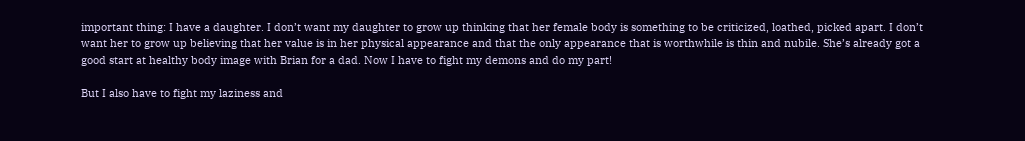important thing: I have a daughter. I don’t want my daughter to grow up thinking that her female body is something to be criticized, loathed, picked apart. I don’t want her to grow up believing that her value is in her physical appearance and that the only appearance that is worthwhile is thin and nubile. She’s already got a good start at healthy body image with Brian for a dad. Now I have to fight my demons and do my part!

But I also have to fight my laziness and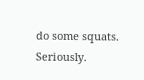do some squats. Seriously.